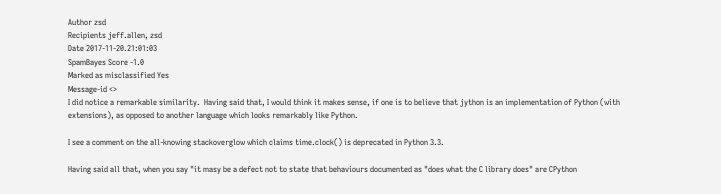Author zsd
Recipients jeff.allen, zsd
Date 2017-11-20.21:01:03
SpamBayes Score -1.0
Marked as misclassified Yes
Message-id <>
I did notice a remarkable similarity.  Having said that, I would think it makes sense, if one is to believe that jython is an implementation of Python (with extensions), as opposed to another language which looks remarkably like Python.

I see a comment on the all-knowing stackoverglow which claims time.clock() is deprecated in Python 3.3.

Having said all that, when you say "it masy be a defect not to state that behaviours documented as "does what the C library does" are CPython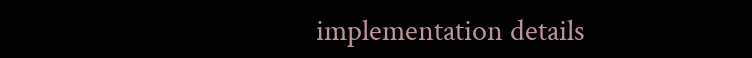implementation details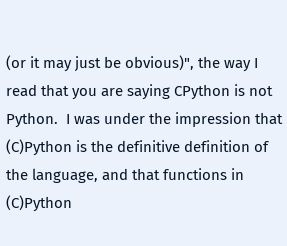(or it may just be obvious)", the way I read that you are saying CPython is not Python.  I was under the impression that (C)Python is the definitive definition of the language, and that functions in (C)Python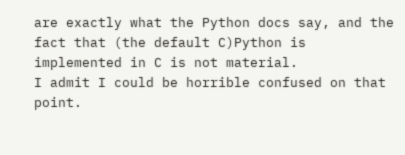are exactly what the Python docs say, and the fact that (the default C)Python is implemented in C is not material.
I admit I could be horrible confused on that point.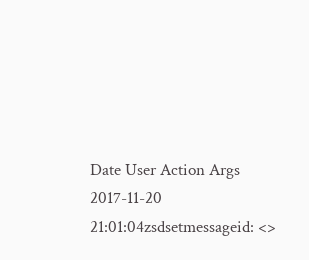Date User Action Args
2017-11-20 21:01:04zsdsetmessageid: <>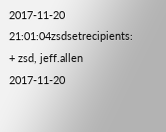2017-11-20 21:01:04zsdsetrecipients: + zsd, jeff.allen
2017-11-20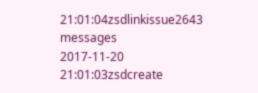21:01:04zsdlinkissue2643 messages
2017-11-20 21:01:03zsdcreate